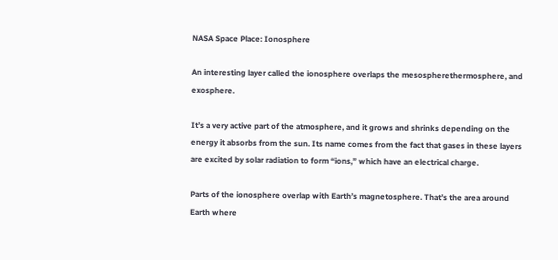NASA Space Place: Ionosphere

An interesting layer called the ionosphere overlaps the mesospherethermosphere, and exosphere.

It’s a very active part of the atmosphere, and it grows and shrinks depending on the energy it absorbs from the sun. Its name comes from the fact that gases in these layers are excited by solar radiation to form “ions,” which have an electrical charge.

Parts of the ionosphere overlap with Earth’s magnetosphere. That’s the area around Earth where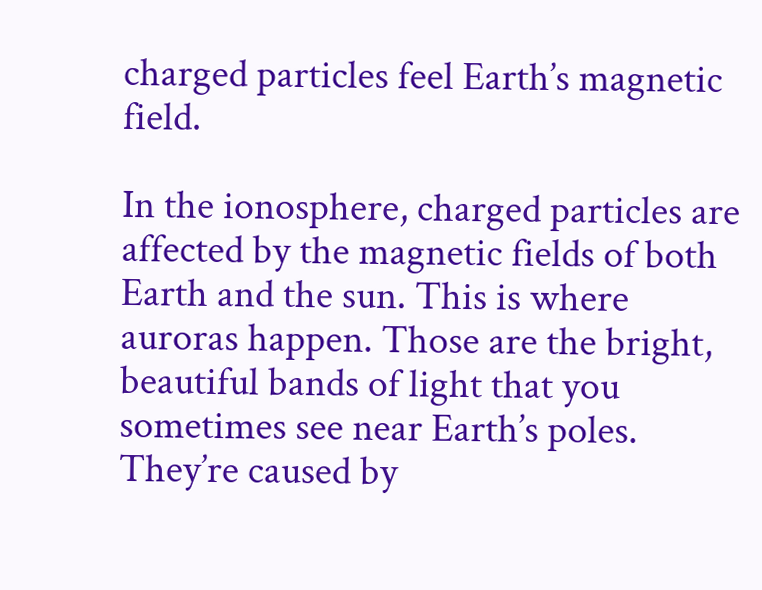charged particles feel Earth’s magnetic field.

In the ionosphere, charged particles are affected by the magnetic fields of both Earth and the sun. This is where auroras happen. Those are the bright, beautiful bands of light that you sometimes see near Earth’s poles. They’re caused by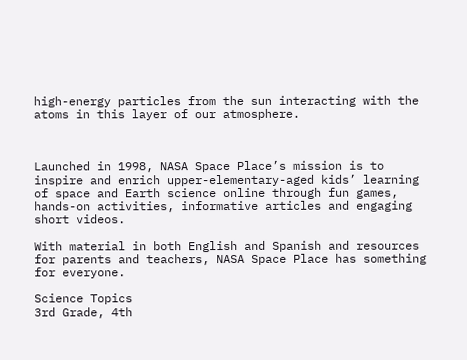high-energy particles from the sun interacting with the atoms in this layer of our atmosphere.



Launched in 1998, NASA Space Place’s mission is to inspire and enrich upper-elementary-aged kids’ learning of space and Earth science online through fun games, hands-on activities, informative articles and engaging short videos.

With material in both English and Spanish and resources for parents and teachers, NASA Space Place has something for everyone.

Science Topics
3rd Grade, 4th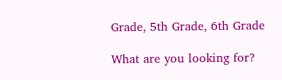Grade, 5th Grade, 6th Grade

What are you looking for?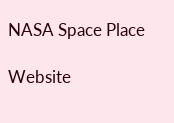NASA Space Place

Website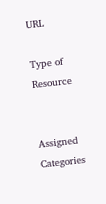URL

Type of Resource


Assigned Categories